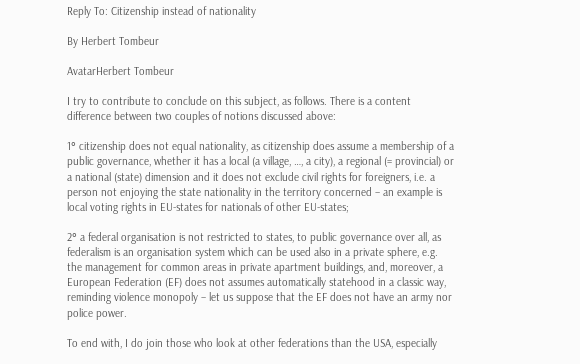Reply To: Citizenship instead of nationality

By Herbert Tombeur

AvatarHerbert Tombeur

I try to contribute to conclude on this subject, as follows. There is a content difference between two couples of notions discussed above:

1° citizenship does not equal nationality, as citizenship does assume a membership of a public governance, whether it has a local (a village, …, a city), a regional (= provincial) or a national (state) dimension and it does not exclude civil rights for foreigners, i.e. a person not enjoying the state nationality in the territory concerned – an example is local voting rights in EU-states for nationals of other EU-states;

2° a federal organisation is not restricted to states, to public governance over all, as federalism is an organisation system which can be used also in a private sphere, e.g. the management for common areas in private apartment buildings, and, moreover, a European Federation (EF) does not assumes automatically statehood in a classic way, reminding violence monopoly – let us suppose that the EF does not have an army nor police power.

To end with, I do join those who look at other federations than the USA, especially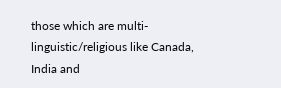those which are multi-linguistic/religious like Canada, India and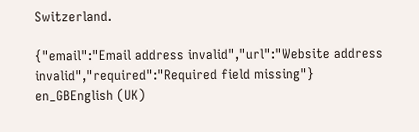Switzerland.

{"email":"Email address invalid","url":"Website address invalid","required":"Required field missing"}
en_GBEnglish (UK)